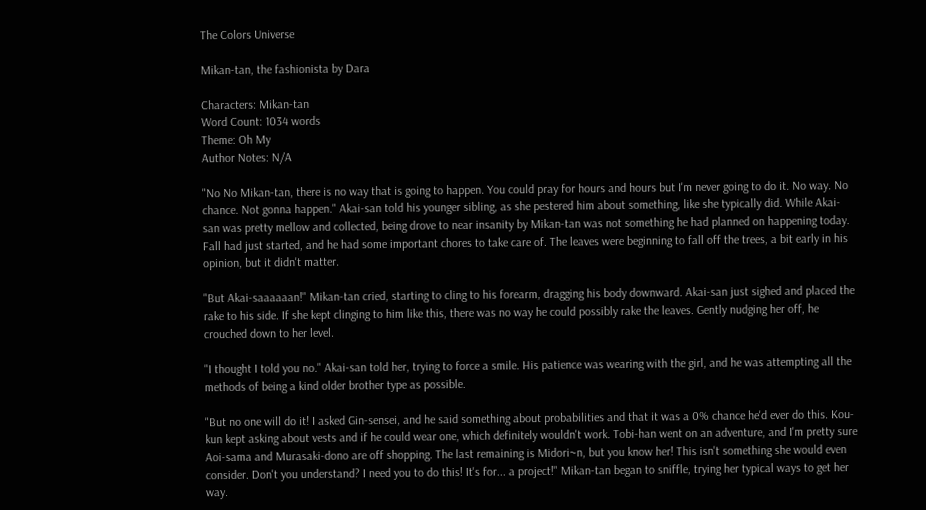The Colors Universe

Mikan-tan, the fashionista by Dara

Characters: Mikan-tan
Word Count: 1034 words
Theme: Oh My
Author Notes: N/A

"No No Mikan-tan, there is no way that is going to happen. You could pray for hours and hours but I'm never going to do it. No way. No chance. Not gonna happen." Akai-san told his younger sibling, as she pestered him about something, like she typically did. While Akai-san was pretty mellow and collected, being drove to near insanity by Mikan-tan was not something he had planned on happening today. Fall had just started, and he had some important chores to take care of. The leaves were beginning to fall off the trees, a bit early in his opinion, but it didn't matter.

"But Akai-saaaaaan!" Mikan-tan cried, starting to cling to his forearm, dragging his body downward. Akai-san just sighed and placed the rake to his side. If she kept clinging to him like this, there was no way he could possibly rake the leaves. Gently nudging her off, he crouched down to her level.

"I thought I told you no." Akai-san told her, trying to force a smile. His patience was wearing with the girl, and he was attempting all the methods of being a kind older brother type as possible.

"But no one will do it! I asked Gin-sensei, and he said something about probabilities and that it was a 0% chance he'd ever do this. Kou-kun kept asking about vests and if he could wear one, which definitely wouldn't work. Tobi-han went on an adventure, and I'm pretty sure Aoi-sama and Murasaki-dono are off shopping. The last remaining is Midori~n, but you know her! This isn't something she would even consider. Don't you understand? I need you to do this! It's for... a project!" Mikan-tan began to sniffle, trying her typical ways to get her way.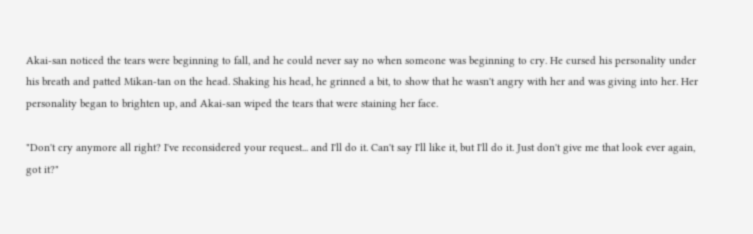Akai-san noticed the tears were beginning to fall, and he could never say no when someone was beginning to cry. He cursed his personality under his breath and patted Mikan-tan on the head. Shaking his head, he grinned a bit, to show that he wasn't angry with her and was giving into her. Her personality began to brighten up, and Akai-san wiped the tears that were staining her face.

"Don't cry anymore all right? I've reconsidered your request... and I'll do it. Can't say I'll like it, but I'll do it. Just don't give me that look ever again, got it?"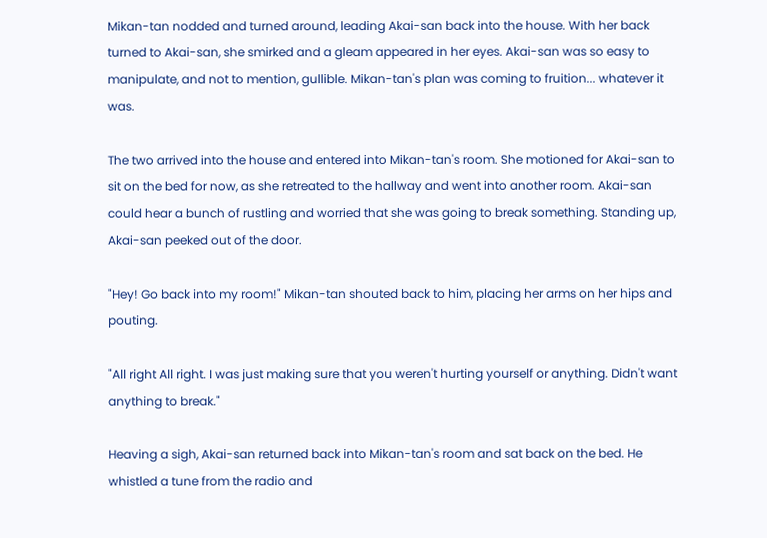Mikan-tan nodded and turned around, leading Akai-san back into the house. With her back turned to Akai-san, she smirked and a gleam appeared in her eyes. Akai-san was so easy to manipulate, and not to mention, gullible. Mikan-tan's plan was coming to fruition... whatever it was.

The two arrived into the house and entered into Mikan-tan's room. She motioned for Akai-san to sit on the bed for now, as she retreated to the hallway and went into another room. Akai-san could hear a bunch of rustling and worried that she was going to break something. Standing up, Akai-san peeked out of the door.

"Hey! Go back into my room!" Mikan-tan shouted back to him, placing her arms on her hips and pouting.

"All right All right. I was just making sure that you weren't hurting yourself or anything. Didn't want anything to break."

Heaving a sigh, Akai-san returned back into Mikan-tan's room and sat back on the bed. He whistled a tune from the radio and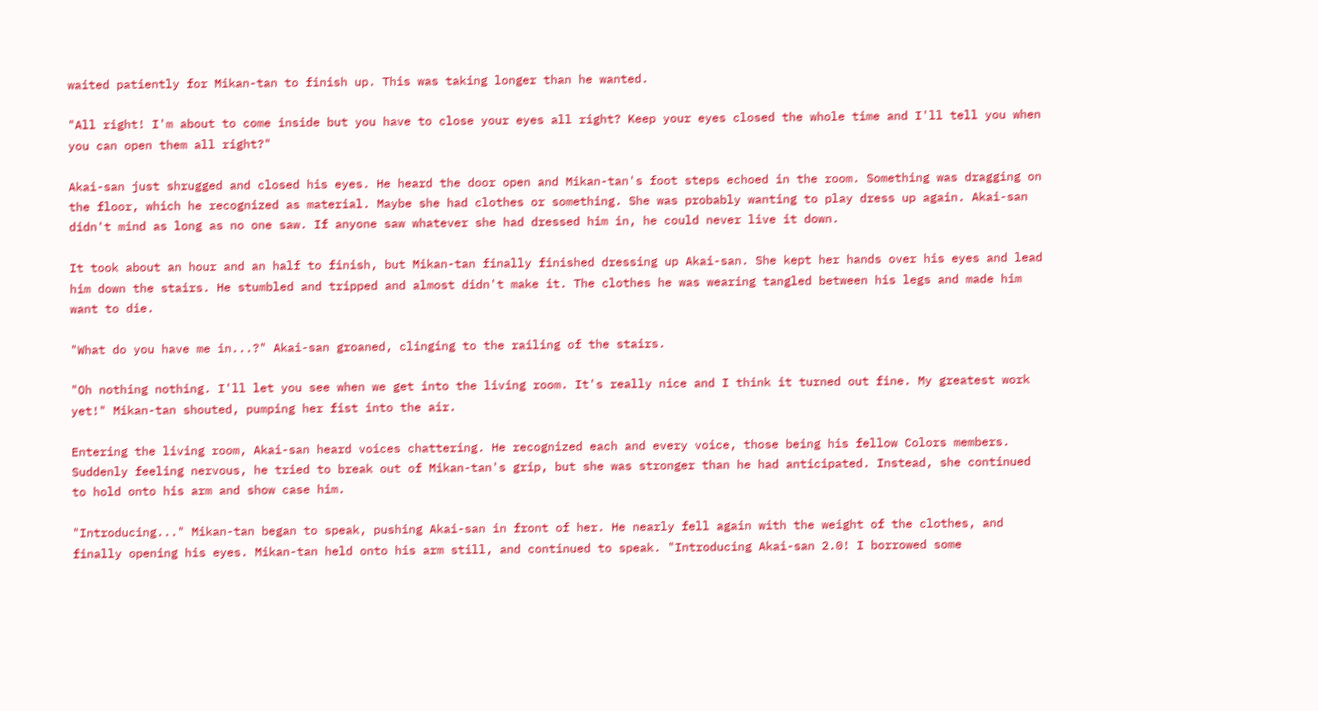waited patiently for Mikan-tan to finish up. This was taking longer than he wanted.

"All right! I'm about to come inside but you have to close your eyes all right? Keep your eyes closed the whole time and I'll tell you when you can open them all right?"

Akai-san just shrugged and closed his eyes. He heard the door open and Mikan-tan's foot steps echoed in the room. Something was dragging on the floor, which he recognized as material. Maybe she had clothes or something. She was probably wanting to play dress up again. Akai-san didn't mind as long as no one saw. If anyone saw whatever she had dressed him in, he could never live it down.

It took about an hour and an half to finish, but Mikan-tan finally finished dressing up Akai-san. She kept her hands over his eyes and lead him down the stairs. He stumbled and tripped and almost didn't make it. The clothes he was wearing tangled between his legs and made him want to die.

"What do you have me in...?" Akai-san groaned, clinging to the railing of the stairs.

"Oh nothing nothing. I'll let you see when we get into the living room. It's really nice and I think it turned out fine. My greatest work yet!" Mikan-tan shouted, pumping her fist into the air.

Entering the living room, Akai-san heard voices chattering. He recognized each and every voice, those being his fellow Colors members. Suddenly feeling nervous, he tried to break out of Mikan-tan's grip, but she was stronger than he had anticipated. Instead, she continued to hold onto his arm and show case him.

"Introducing..." Mikan-tan began to speak, pushing Akai-san in front of her. He nearly fell again with the weight of the clothes, and finally opening his eyes. Mikan-tan held onto his arm still, and continued to speak. "Introducing Akai-san 2.0! I borrowed some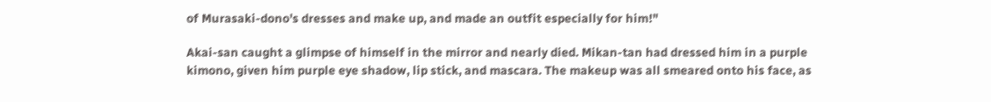of Murasaki-dono's dresses and make up, and made an outfit especially for him!"

Akai-san caught a glimpse of himself in the mirror and nearly died. Mikan-tan had dressed him in a purple kimono, given him purple eye shadow, lip stick, and mascara. The makeup was all smeared onto his face, as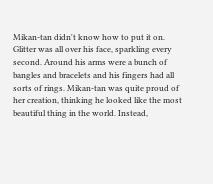Mikan-tan didn't know how to put it on. Glitter was all over his face, sparkling every second. Around his arms were a bunch of bangles and bracelets and his fingers had all sorts of rings. Mikan-tan was quite proud of her creation, thinking he looked like the most beautiful thing in the world. Instead,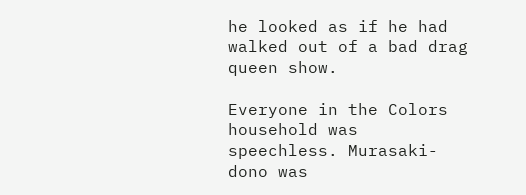he looked as if he had walked out of a bad drag queen show.

Everyone in the Colors household was speechless. Murasaki-dono was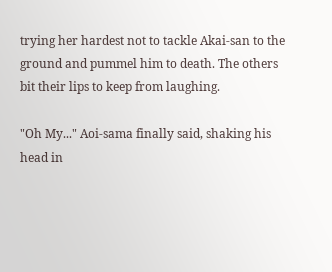trying her hardest not to tackle Akai-san to the ground and pummel him to death. The others bit their lips to keep from laughing.

"Oh My..." Aoi-sama finally said, shaking his head in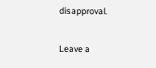disapproval.

Leave a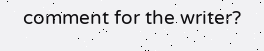comment for the writer?